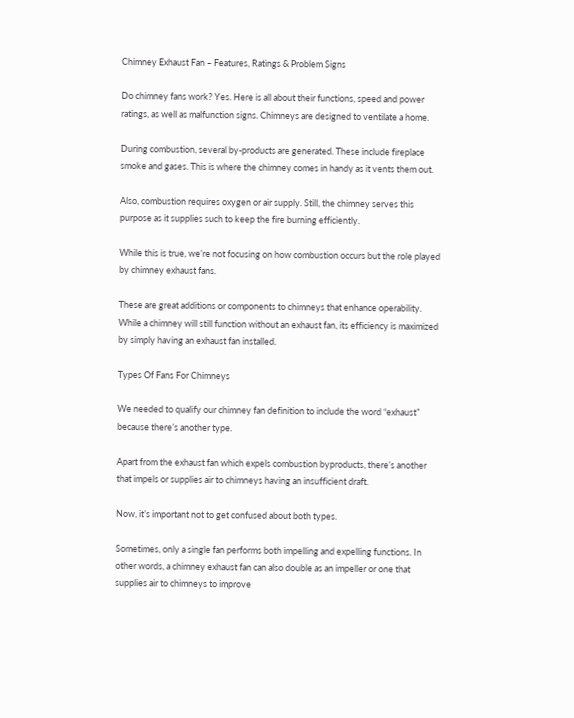Chimney Exhaust Fan – Features, Ratings & Problem Signs

Do chimney fans work? Yes. Here is all about their functions, speed and power ratings, as well as malfunction signs. Chimneys are designed to ventilate a home.

During combustion, several by-products are generated. These include fireplace smoke and gases. This is where the chimney comes in handy as it vents them out.

Also, combustion requires oxygen or air supply. Still, the chimney serves this purpose as it supplies such to keep the fire burning efficiently.

While this is true, we’re not focusing on how combustion occurs but the role played by chimney exhaust fans.

These are great additions or components to chimneys that enhance operability. While a chimney will still function without an exhaust fan, its efficiency is maximized by simply having an exhaust fan installed.

Types Of Fans For Chimneys

We needed to qualify our chimney fan definition to include the word “exhaust” because there’s another type.

Apart from the exhaust fan which expels combustion byproducts, there’s another that impels or supplies air to chimneys having an insufficient draft.

Now, it’s important not to get confused about both types.

Sometimes, only a single fan performs both impelling and expelling functions. In other words, a chimney exhaust fan can also double as an impeller or one that supplies air to chimneys to improve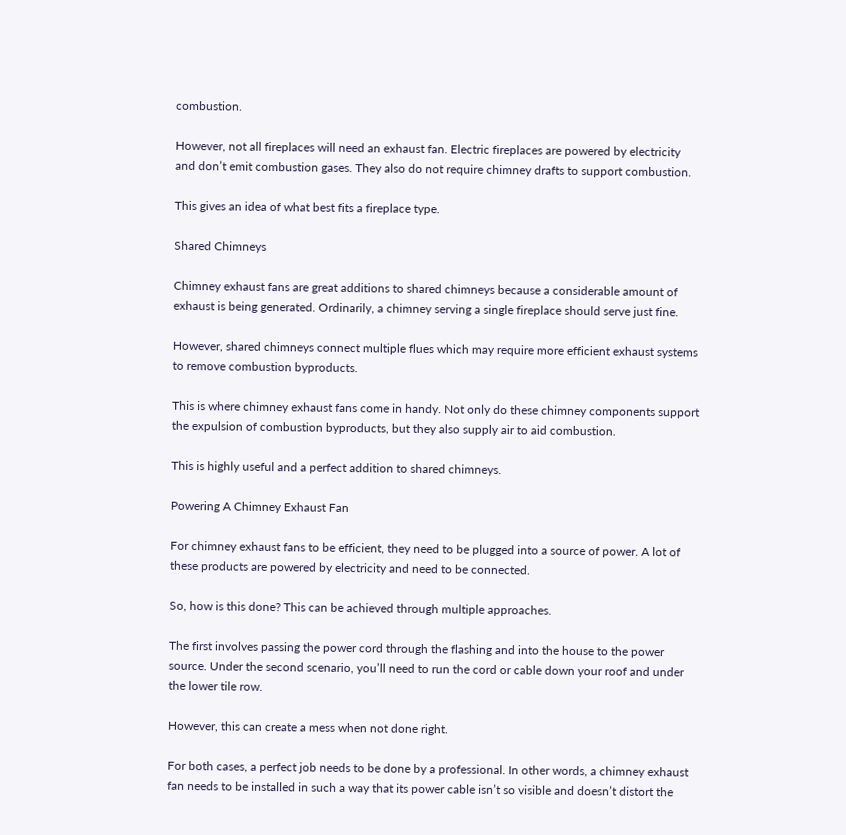combustion.

However, not all fireplaces will need an exhaust fan. Electric fireplaces are powered by electricity and don’t emit combustion gases. They also do not require chimney drafts to support combustion.

This gives an idea of what best fits a fireplace type.

Shared Chimneys

Chimney exhaust fans are great additions to shared chimneys because a considerable amount of exhaust is being generated. Ordinarily, a chimney serving a single fireplace should serve just fine.

However, shared chimneys connect multiple flues which may require more efficient exhaust systems to remove combustion byproducts.

This is where chimney exhaust fans come in handy. Not only do these chimney components support the expulsion of combustion byproducts, but they also supply air to aid combustion.

This is highly useful and a perfect addition to shared chimneys.

Powering A Chimney Exhaust Fan

For chimney exhaust fans to be efficient, they need to be plugged into a source of power. A lot of these products are powered by electricity and need to be connected.

So, how is this done? This can be achieved through multiple approaches.

The first involves passing the power cord through the flashing and into the house to the power source. Under the second scenario, you’ll need to run the cord or cable down your roof and under the lower tile row.

However, this can create a mess when not done right.

For both cases, a perfect job needs to be done by a professional. In other words, a chimney exhaust fan needs to be installed in such a way that its power cable isn’t so visible and doesn’t distort the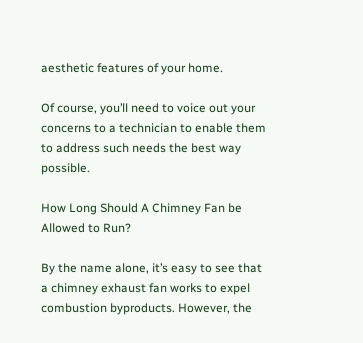aesthetic features of your home.

Of course, you’ll need to voice out your concerns to a technician to enable them to address such needs the best way possible.

How Long Should A Chimney Fan be Allowed to Run?

By the name alone, it’s easy to see that a chimney exhaust fan works to expel combustion byproducts. However, the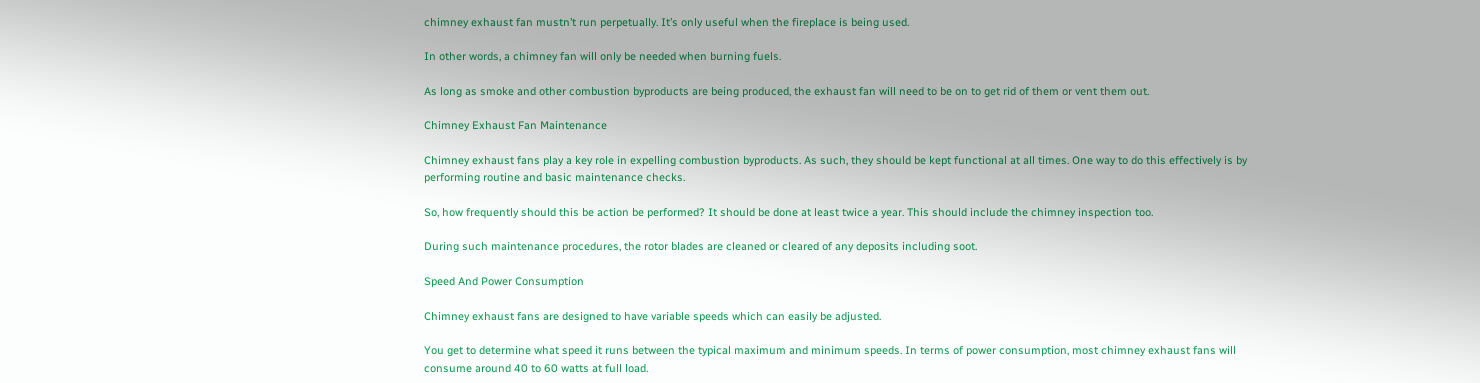chimney exhaust fan mustn’t run perpetually. It’s only useful when the fireplace is being used.

In other words, a chimney fan will only be needed when burning fuels.

As long as smoke and other combustion byproducts are being produced, the exhaust fan will need to be on to get rid of them or vent them out.

Chimney Exhaust Fan Maintenance

Chimney exhaust fans play a key role in expelling combustion byproducts. As such, they should be kept functional at all times. One way to do this effectively is by performing routine and basic maintenance checks.

So, how frequently should this be action be performed? It should be done at least twice a year. This should include the chimney inspection too.

During such maintenance procedures, the rotor blades are cleaned or cleared of any deposits including soot.

Speed And Power Consumption

Chimney exhaust fans are designed to have variable speeds which can easily be adjusted.

You get to determine what speed it runs between the typical maximum and minimum speeds. In terms of power consumption, most chimney exhaust fans will consume around 40 to 60 watts at full load.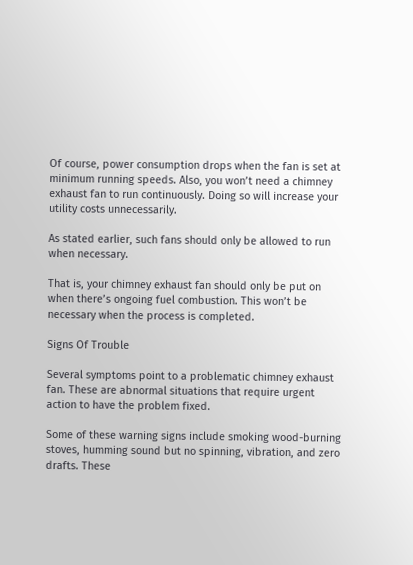Of course, power consumption drops when the fan is set at minimum running speeds. Also, you won’t need a chimney exhaust fan to run continuously. Doing so will increase your utility costs unnecessarily.

As stated earlier, such fans should only be allowed to run when necessary.

That is, your chimney exhaust fan should only be put on when there’s ongoing fuel combustion. This won’t be necessary when the process is completed.

Signs Of Trouble

Several symptoms point to a problematic chimney exhaust fan. These are abnormal situations that require urgent action to have the problem fixed.

Some of these warning signs include smoking wood-burning stoves, humming sound but no spinning, vibration, and zero drafts. These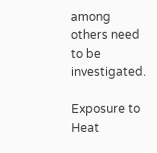among others need to be investigated.

Exposure to Heat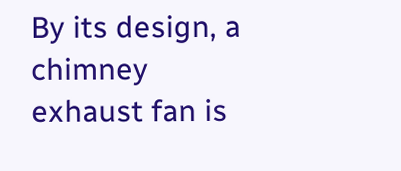By its design, a chimney exhaust fan is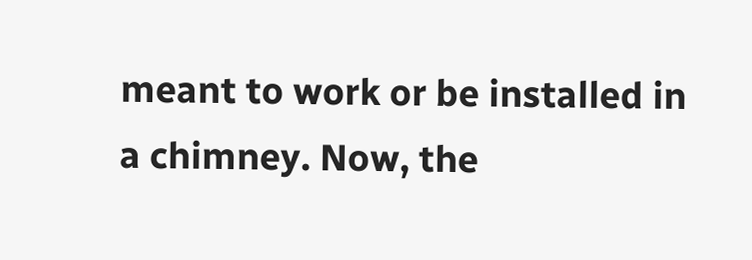meant to work or be installed in a chimney. Now, the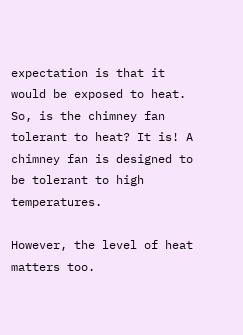expectation is that it would be exposed to heat. So, is the chimney fan tolerant to heat? It is! A chimney fan is designed to be tolerant to high temperatures.

However, the level of heat matters too.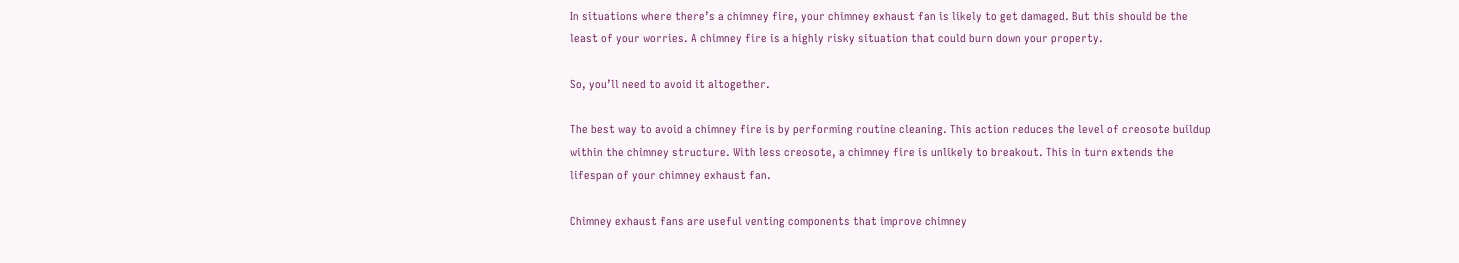In situations where there’s a chimney fire, your chimney exhaust fan is likely to get damaged. But this should be the least of your worries. A chimney fire is a highly risky situation that could burn down your property.

So, you’ll need to avoid it altogether.

The best way to avoid a chimney fire is by performing routine cleaning. This action reduces the level of creosote buildup within the chimney structure. With less creosote, a chimney fire is unlikely to breakout. This in turn extends the lifespan of your chimney exhaust fan.

Chimney exhaust fans are useful venting components that improve chimney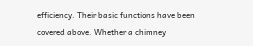efficiency. Their basic functions have been covered above. Whether a chimney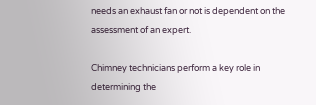needs an exhaust fan or not is dependent on the assessment of an expert.

Chimney technicians perform a key role in determining the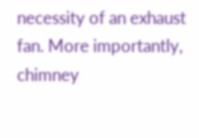necessity of an exhaust fan. More importantly, chimney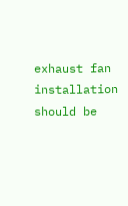exhaust fan installation should be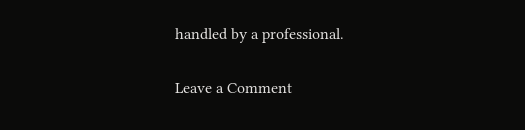handled by a professional.

Leave a Comment